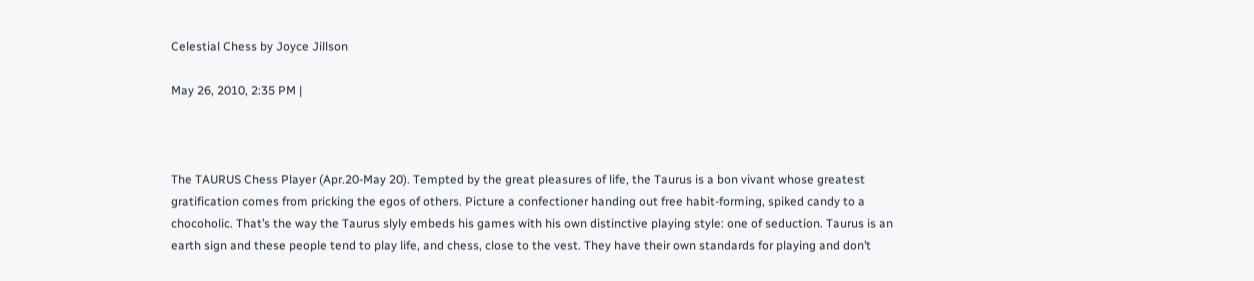Celestial Chess by Joyce Jillson

May 26, 2010, 2:35 PM |



The TAURUS Chess Player (Apr.20-May 20). Tempted by the great pleasures of life, the Taurus is a bon vivant whose greatest gratification comes from pricking the egos of others. Picture a confectioner handing out free habit-forming, spiked candy to a chocoholic. That’s the way the Taurus slyly embeds his games with his own distinctive playing style: one of seduction. Taurus is an earth sign and these people tend to play life, and chess, close to the vest. They have their own standards for playing and don’t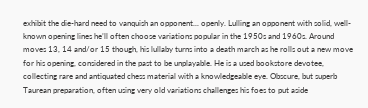exhibit the die-hard need to vanquish an opponent... openly. Lulling an opponent with solid, well-known opening lines he’ll often choose variations popular in the 1950s and 1960s. Around moves 13, 14 and/or 15 though, his lullaby turns into a death march as he rolls out a new move for his opening, considered in the past to be unplayable. He is a used bookstore devotee, collecting rare and antiquated chess material with a knowledgeable eye. Obscure, but superb Taurean preparation, often using very old variations challenges his foes to put aside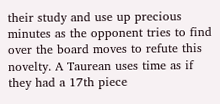their study and use up precious minutes as the opponent tries to find over the board moves to refute this novelty. A Taurean uses time as if they had a 17th piece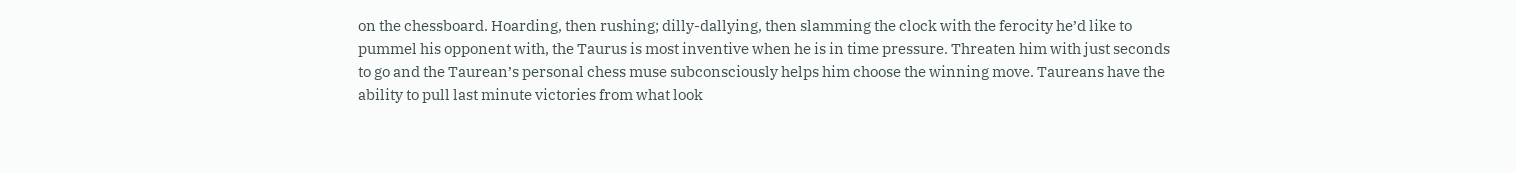on the chessboard. Hoarding, then rushing; dilly-dallying, then slamming the clock with the ferocity he’d like to pummel his opponent with, the Taurus is most inventive when he is in time pressure. Threaten him with just seconds to go and the Taurean’s personal chess muse subconsciously helps him choose the winning move. Taureans have the ability to pull last minute victories from what look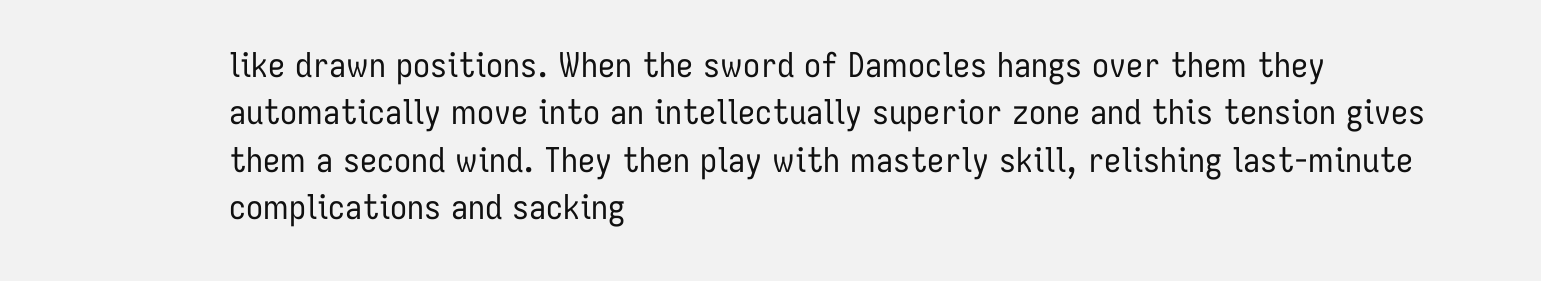like drawn positions. When the sword of Damocles hangs over them they automatically move into an intellectually superior zone and this tension gives them a second wind. They then play with masterly skill, relishing last-minute complications and sacking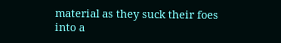material as they suck their foes into a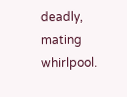deadly, mating whirlpool.